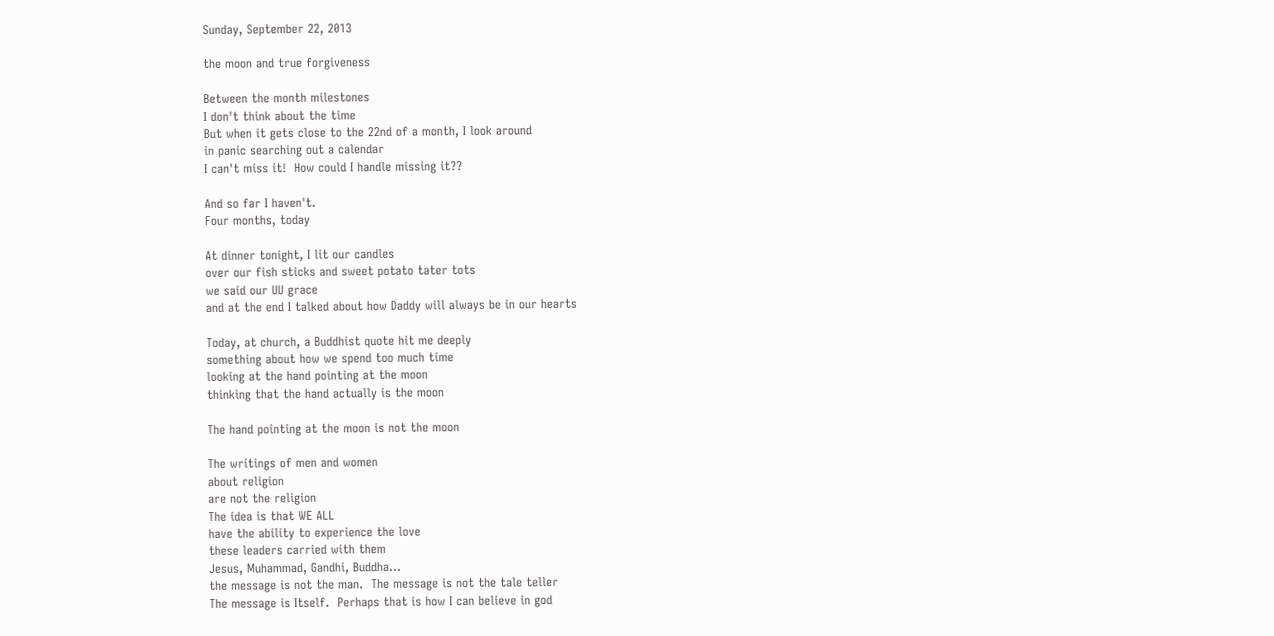Sunday, September 22, 2013

the moon and true forgiveness

Between the month milestones
I don't think about the time
But when it gets close to the 22nd of a month, I look around
in panic searching out a calendar
I can't miss it!  How could I handle missing it??

And so far I haven't.
Four months, today

At dinner tonight, I lit our candles
over our fish sticks and sweet potato tater tots
we said our UU grace
and at the end I talked about how Daddy will always be in our hearts

Today, at church, a Buddhist quote hit me deeply
something about how we spend too much time
looking at the hand pointing at the moon
thinking that the hand actually is the moon

The hand pointing at the moon is not the moon

The writings of men and women
about religion
are not the religion
The idea is that WE ALL
have the ability to experience the love
these leaders carried with them
Jesus, Muhammad, Gandhi, Buddha...
the message is not the man.  The message is not the tale teller
The message is Itself.  Perhaps that is how I can believe in god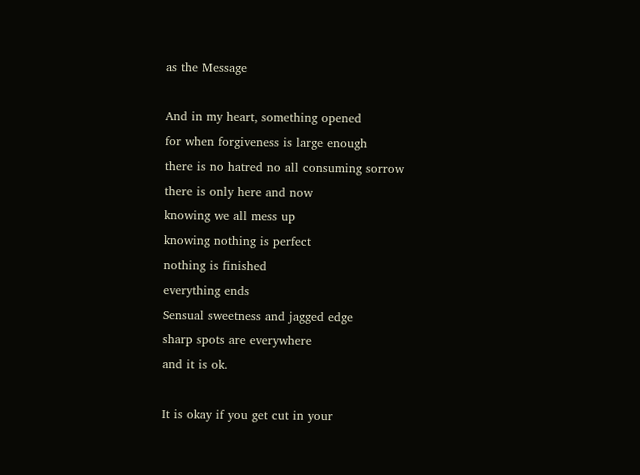as the Message

And in my heart, something opened
for when forgiveness is large enough
there is no hatred no all consuming sorrow
there is only here and now
knowing we all mess up
knowing nothing is perfect
nothing is finished
everything ends
Sensual sweetness and jagged edge
sharp spots are everywhere
and it is ok.

It is okay if you get cut in your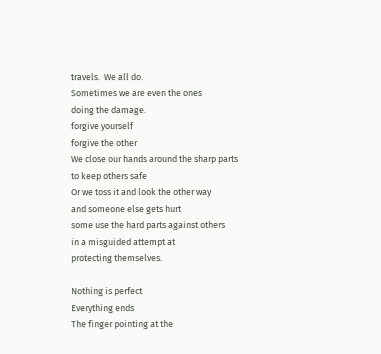travels.  We all do.
Sometimes we are even the ones
doing the damage.
forgive yourself
forgive the other
We close our hands around the sharp parts
to keep others safe
Or we toss it and look the other way
and someone else gets hurt
some use the hard parts against others
in a misguided attempt at
protecting themselves.

Nothing is perfect
Everything ends
The finger pointing at the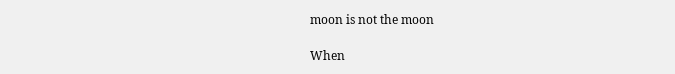moon is not the moon

When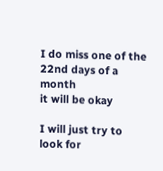I do miss one of the 22nd days of a month
it will be okay

I will just try to look for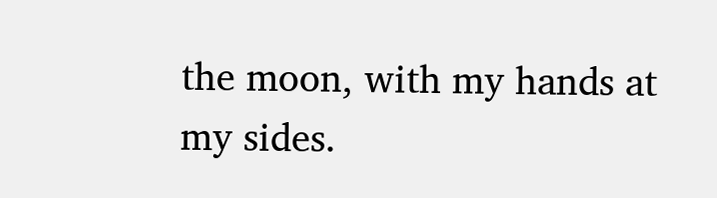the moon, with my hands at my sides.